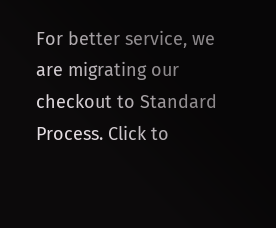For better service, we are migrating our checkout to Standard Process. Click to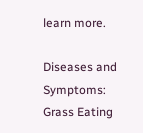learn more.

Diseases and Symptoms: Grass Eating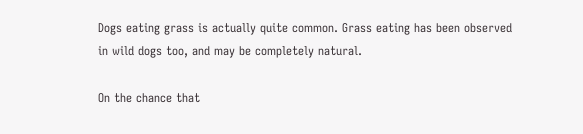Dogs eating grass is actually quite common. Grass eating has been observed in wild dogs too, and may be completely natural.

On the chance that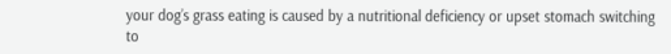your dog’s grass eating is caused by a nutritional deficiency or upset stomach switching to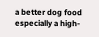a better dog food especially a high-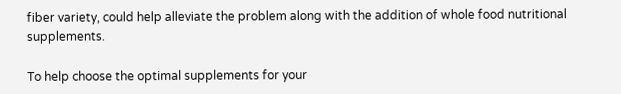fiber variety, could help alleviate the problem along with the addition of whole food nutritional supplements.

To help choose the optimal supplements for your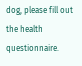dog, please fill out the health questionnaire.